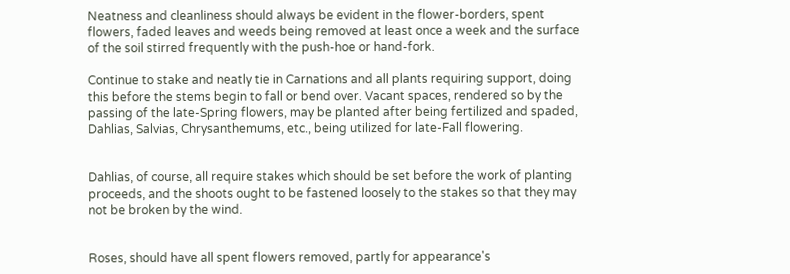Neatness and cleanliness should always be evident in the flower-borders, spent flowers, faded leaves and weeds being removed at least once a week and the surface of the soil stirred frequently with the push-hoe or hand-fork.

Continue to stake and neatly tie in Carnations and all plants requiring support, doing this before the stems begin to fall or bend over. Vacant spaces, rendered so by the passing of the late-Spring flowers, may be planted after being fertilized and spaded, Dahlias, Salvias, Chrysanthemums, etc., being utilized for late-Fall flowering.


Dahlias, of course, all require stakes which should be set before the work of planting proceeds, and the shoots ought to be fastened loosely to the stakes so that they may not be broken by the wind.


Roses, should have all spent flowers removed, partly for appearance's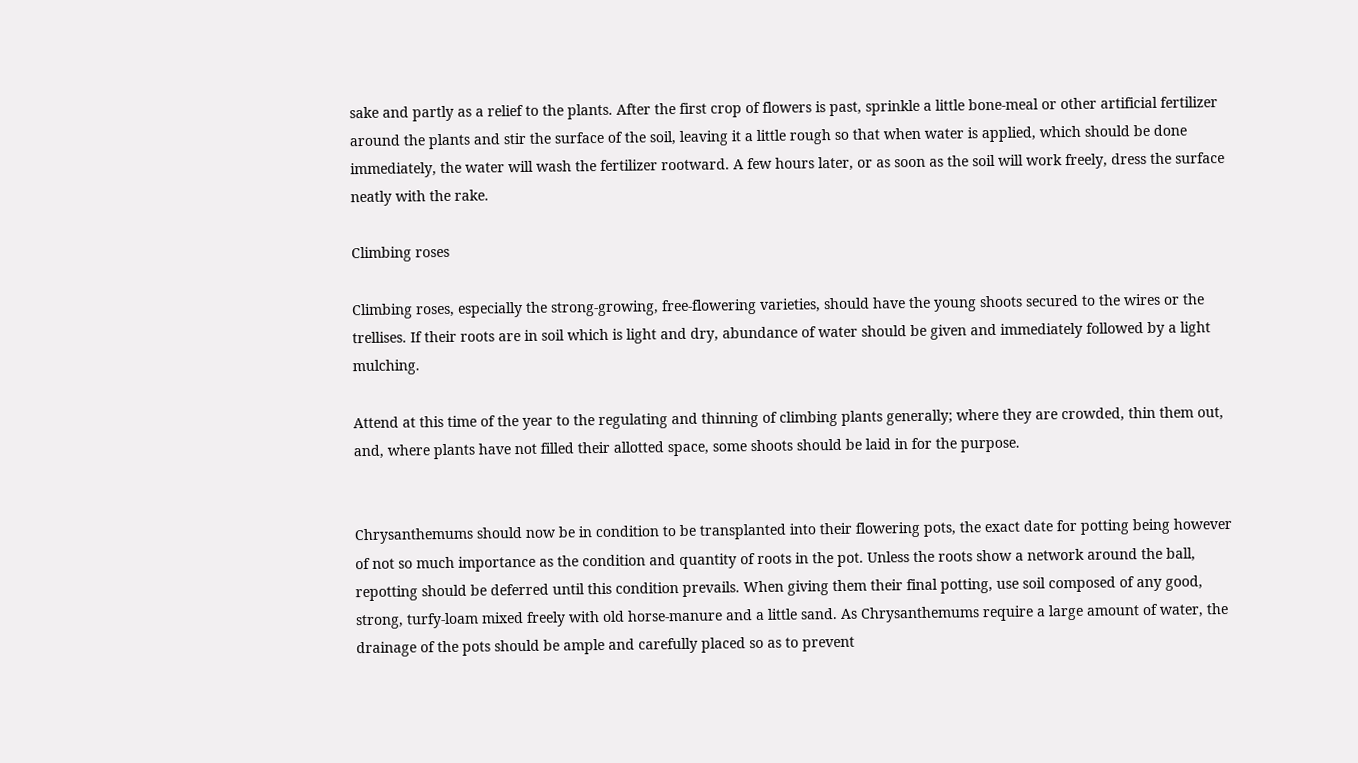sake and partly as a relief to the plants. After the first crop of flowers is past, sprinkle a little bone-meal or other artificial fertilizer around the plants and stir the surface of the soil, leaving it a little rough so that when water is applied, which should be done immediately, the water will wash the fertilizer rootward. A few hours later, or as soon as the soil will work freely, dress the surface neatly with the rake.

Climbing roses

Climbing roses, especially the strong-growing, free-flowering varieties, should have the young shoots secured to the wires or the trellises. If their roots are in soil which is light and dry, abundance of water should be given and immediately followed by a light mulching.

Attend at this time of the year to the regulating and thinning of climbing plants generally; where they are crowded, thin them out, and, where plants have not filled their allotted space, some shoots should be laid in for the purpose.


Chrysanthemums should now be in condition to be transplanted into their flowering pots, the exact date for potting being however of not so much importance as the condition and quantity of roots in the pot. Unless the roots show a network around the ball, repotting should be deferred until this condition prevails. When giving them their final potting, use soil composed of any good, strong, turfy-loam mixed freely with old horse-manure and a little sand. As Chrysanthemums require a large amount of water, the drainage of the pots should be ample and carefully placed so as to prevent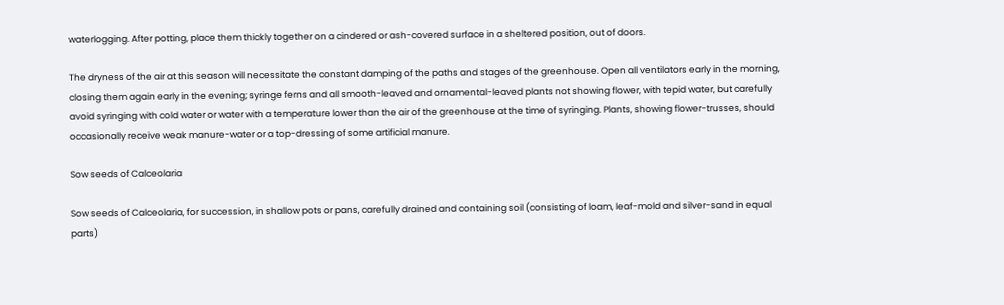waterlogging. After potting, place them thickly together on a cindered or ash-covered surface in a sheltered position, out of doors.

The dryness of the air at this season will necessitate the constant damping of the paths and stages of the greenhouse. Open all ventilators early in the morning, closing them again early in the evening; syringe ferns and all smooth-leaved and ornamental-leaved plants not showing flower, with tepid water, but carefully avoid syringing with cold water or water with a temperature lower than the air of the greenhouse at the time of syringing. Plants, showing flower-trusses, should occasionally receive weak manure-water or a top-dressing of some artificial manure.

Sow seeds of Calceolaria

Sow seeds of Calceolaria, for succession, in shallow pots or pans, carefully drained and containing soil (consisting of loam, leaf-mold and silver-sand in equal parts)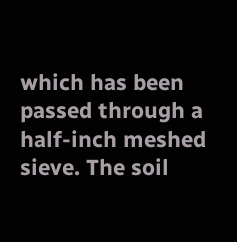which has been passed through a half-inch meshed sieve. The soil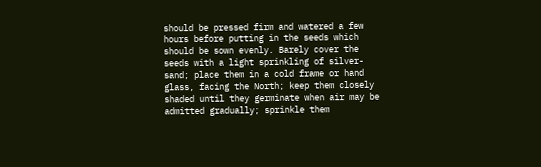should be pressed firm and watered a few hours before putting in the seeds which should be sown evenly. Barely cover the seeds with a light sprinkling of silver-sand; place them in a cold frame or hand glass, facing the North; keep them closely shaded until they germinate when air may be admitted gradually; sprinkle them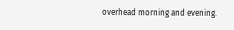overhead morning and evening.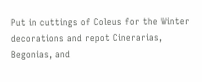Put in cuttings of Coleus for the Winter decorations and repot Cinerarias, Begonias, and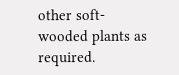other soft-wooded plants as required.